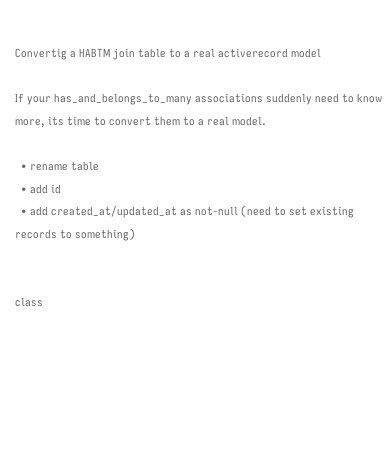Convertig a HABTM join table to a real activerecord model

If your has_and_belongs_to_many associations suddenly need to know more, its time to convert them to a real model.

  • rename table
  • add id
  • add created_at/updated_at as not-null (need to set existing records to something)


class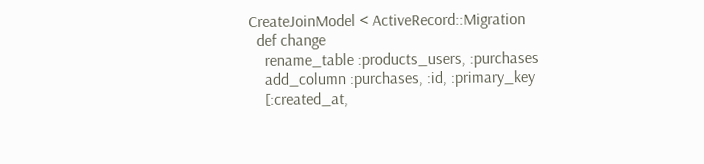CreateJoinModel < ActiveRecord::Migration
  def change
    rename_table :products_users, :purchases
    add_column :purchases, :id, :primary_key
    [:created_at,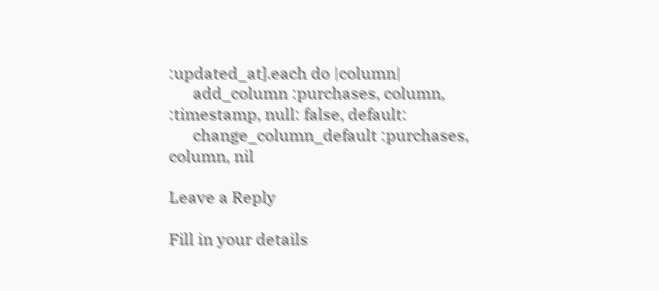:updated_at].each do |column|
      add_column :purchases, column, :timestamp, null: false, default:
      change_column_default :purchases, column, nil

Leave a Reply

Fill in your details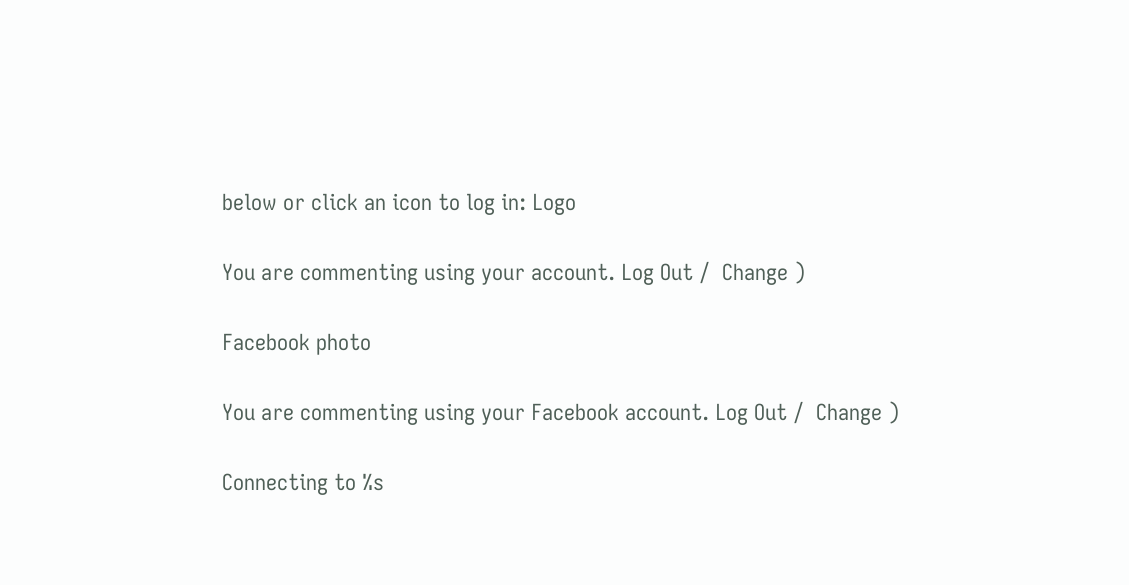below or click an icon to log in: Logo

You are commenting using your account. Log Out /  Change )

Facebook photo

You are commenting using your Facebook account. Log Out /  Change )

Connecting to %s